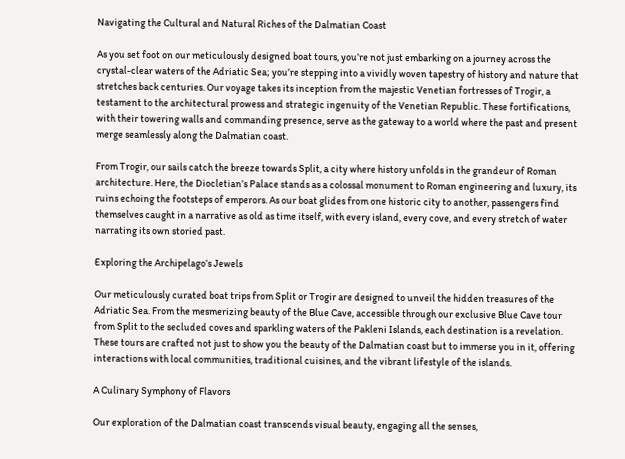Navigating the Cultural and Natural Riches of the Dalmatian Coast

As you set foot on our meticulously designed boat tours, you’re not just embarking on a journey across the crystal-clear waters of the Adriatic Sea; you’re stepping into a vividly woven tapestry of history and nature that stretches back centuries. Our voyage takes its inception from the majestic Venetian fortresses of Trogir, a testament to the architectural prowess and strategic ingenuity of the Venetian Republic. These fortifications, with their towering walls and commanding presence, serve as the gateway to a world where the past and present merge seamlessly along the Dalmatian coast.

From Trogir, our sails catch the breeze towards Split, a city where history unfolds in the grandeur of Roman architecture. Here, the Diocletian’s Palace stands as a colossal monument to Roman engineering and luxury, its ruins echoing the footsteps of emperors. As our boat glides from one historic city to another, passengers find themselves caught in a narrative as old as time itself, with every island, every cove, and every stretch of water narrating its own storied past.

Exploring the Archipelago’s Jewels

Our meticulously curated boat trips from Split or Trogir are designed to unveil the hidden treasures of the Adriatic Sea. From the mesmerizing beauty of the Blue Cave, accessible through our exclusive Blue Cave tour from Split to the secluded coves and sparkling waters of the Pakleni Islands, each destination is a revelation. These tours are crafted not just to show you the beauty of the Dalmatian coast but to immerse you in it, offering interactions with local communities, traditional cuisines, and the vibrant lifestyle of the islands.

A Culinary Symphony of Flavors

Our exploration of the Dalmatian coast transcends visual beauty, engaging all the senses,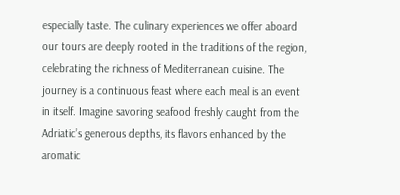especially taste. The culinary experiences we offer aboard our tours are deeply rooted in the traditions of the region, celebrating the richness of Mediterranean cuisine. The journey is a continuous feast where each meal is an event in itself. Imagine savoring seafood freshly caught from the Adriatic’s generous depths, its flavors enhanced by the aromatic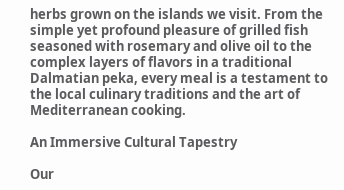herbs grown on the islands we visit. From the simple yet profound pleasure of grilled fish seasoned with rosemary and olive oil to the complex layers of flavors in a traditional Dalmatian peka, every meal is a testament to the local culinary traditions and the art of Mediterranean cooking.

An Immersive Cultural Tapestry

Our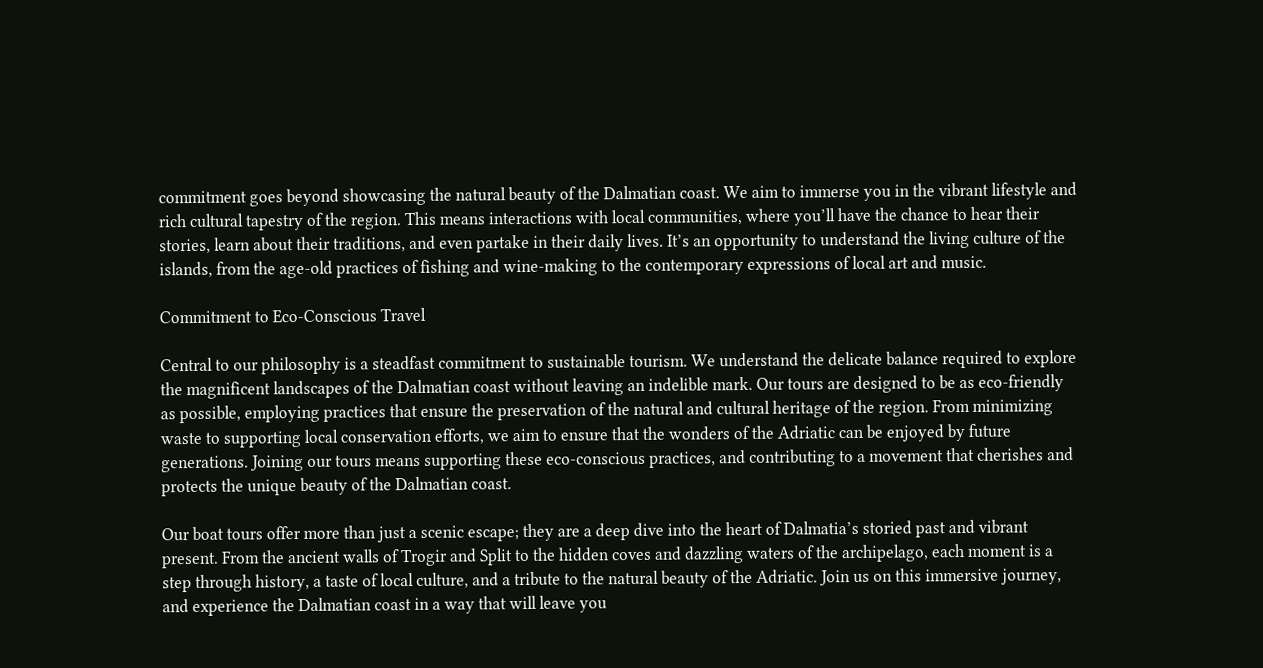commitment goes beyond showcasing the natural beauty of the Dalmatian coast. We aim to immerse you in the vibrant lifestyle and rich cultural tapestry of the region. This means interactions with local communities, where you’ll have the chance to hear their stories, learn about their traditions, and even partake in their daily lives. It’s an opportunity to understand the living culture of the islands, from the age-old practices of fishing and wine-making to the contemporary expressions of local art and music.

Commitment to Eco-Conscious Travel

Central to our philosophy is a steadfast commitment to sustainable tourism. We understand the delicate balance required to explore the magnificent landscapes of the Dalmatian coast without leaving an indelible mark. Our tours are designed to be as eco-friendly as possible, employing practices that ensure the preservation of the natural and cultural heritage of the region. From minimizing waste to supporting local conservation efforts, we aim to ensure that the wonders of the Adriatic can be enjoyed by future generations. Joining our tours means supporting these eco-conscious practices, and contributing to a movement that cherishes and protects the unique beauty of the Dalmatian coast.

Our boat tours offer more than just a scenic escape; they are a deep dive into the heart of Dalmatia’s storied past and vibrant present. From the ancient walls of Trogir and Split to the hidden coves and dazzling waters of the archipelago, each moment is a step through history, a taste of local culture, and a tribute to the natural beauty of the Adriatic. Join us on this immersive journey, and experience the Dalmatian coast in a way that will leave you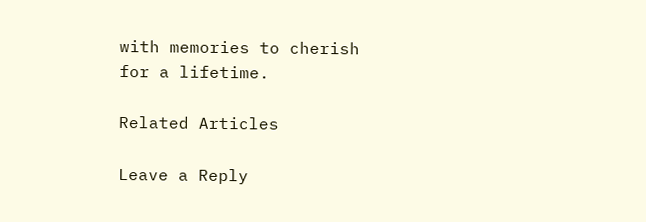with memories to cherish for a lifetime.

Related Articles

Leave a Reply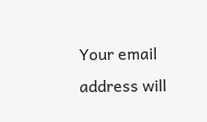Your email address will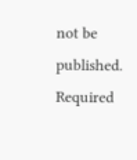not be published. Required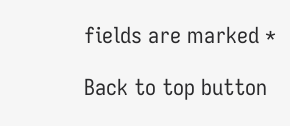fields are marked *

Back to top button